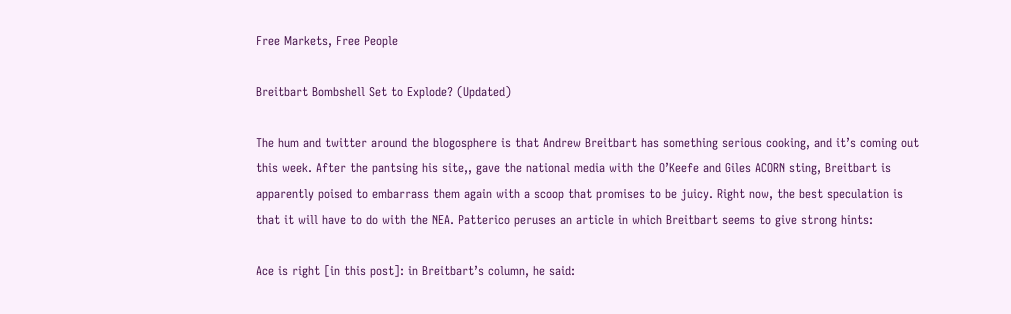Free Markets, Free People

Breitbart Bombshell Set to Explode? (Updated)

The hum and twitter around the blogosphere is that Andrew Breitbart has something serious cooking, and it’s coming out this week. After the pantsing his site,, gave the national media with the O’Keefe and Giles ACORN sting, Breitbart is apparently poised to embarrass them again with a scoop that promises to be juicy. Right now, the best speculation is that it will have to do with the NEA. Patterico peruses an article in which Breitbart seems to give strong hints:

Ace is right [in this post]: in Breitbart’s column, he said: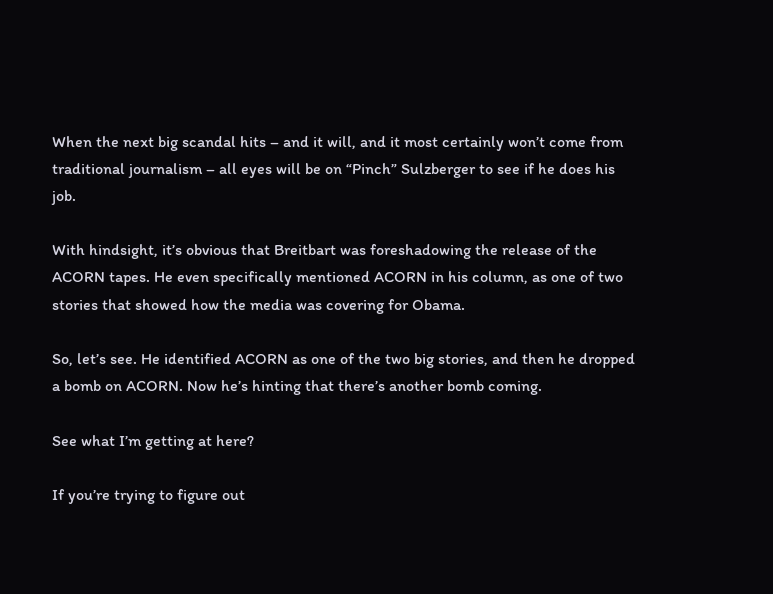When the next big scandal hits – and it will, and it most certainly won’t come from traditional journalism – all eyes will be on “Pinch” Sulzberger to see if he does his job.

With hindsight, it’s obvious that Breitbart was foreshadowing the release of the ACORN tapes. He even specifically mentioned ACORN in his column, as one of two stories that showed how the media was covering for Obama.

So, let’s see. He identified ACORN as one of the two big stories, and then he dropped a bomb on ACORN. Now he’s hinting that there’s another bomb coming.

See what I’m getting at here?

If you’re trying to figure out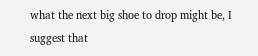what the next big shoe to drop might be, I suggest that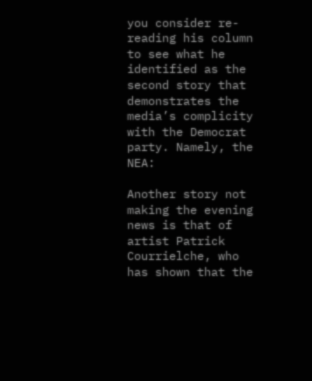you consider re-reading his column to see what he identified as the second story that demonstrates the media’s complicity with the Democrat party. Namely, the NEA:

Another story not making the evening news is that of artist Patrick Courrielche, who has shown that the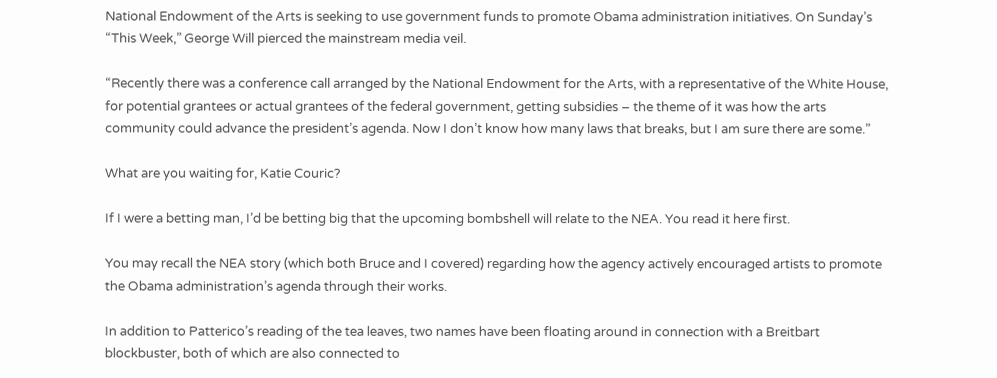National Endowment of the Arts is seeking to use government funds to promote Obama administration initiatives. On Sunday’s “This Week,” George Will pierced the mainstream media veil.

“Recently there was a conference call arranged by the National Endowment for the Arts, with a representative of the White House, for potential grantees or actual grantees of the federal government, getting subsidies – the theme of it was how the arts community could advance the president’s agenda. Now I don’t know how many laws that breaks, but I am sure there are some.”

What are you waiting for, Katie Couric?

If I were a betting man, I’d be betting big that the upcoming bombshell will relate to the NEA. You read it here first.

You may recall the NEA story (which both Bruce and I covered) regarding how the agency actively encouraged artists to promote the Obama administration’s agenda through their works.

In addition to Patterico’s reading of the tea leaves, two names have been floating around in connection with a Breitbart blockbuster, both of which are also connected to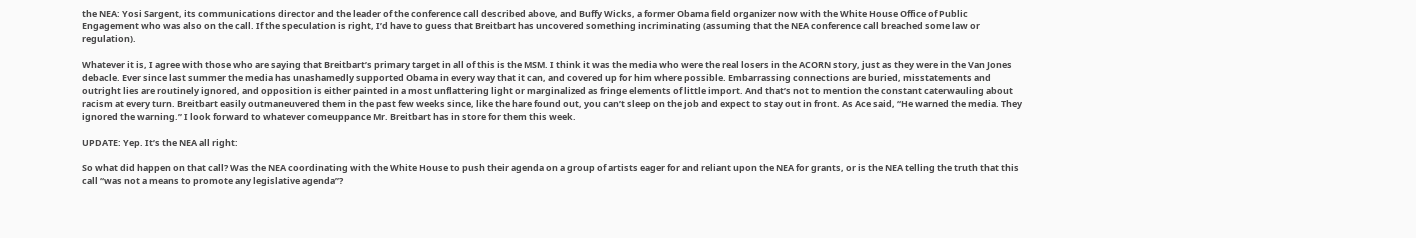the NEA: Yosi Sargent, its communications director and the leader of the conference call described above, and Buffy Wicks, a former Obama field organizer now with the White House Office of Public Engagement who was also on the call. If the speculation is right, I’d have to guess that Breitbart has uncovered something incriminating (assuming that the NEA conference call breached some law or regulation).

Whatever it is, I agree with those who are saying that Breitbart’s primary target in all of this is the MSM. I think it was the media who were the real losers in the ACORN story, just as they were in the Van Jones debacle. Ever since last summer the media has unashamedly supported Obama in every way that it can, and covered up for him where possible. Embarrassing connections are buried, misstatements and outright lies are routinely ignored, and opposition is either painted in a most unflattering light or marginalized as fringe elements of little import. And that’s not to mention the constant caterwauling about racism at every turn. Breitbart easily outmaneuvered them in the past few weeks since, like the hare found out, you can’t sleep on the job and expect to stay out in front. As Ace said, “He warned the media. They ignored the warning.” I look forward to whatever comeuppance Mr. Breitbart has in store for them this week.

UPDATE: Yep. It’s the NEA all right:

So what did happen on that call? Was the NEA coordinating with the White House to push their agenda on a group of artists eager for and reliant upon the NEA for grants, or is the NEA telling the truth that this call “was not a means to promote any legislative agenda”?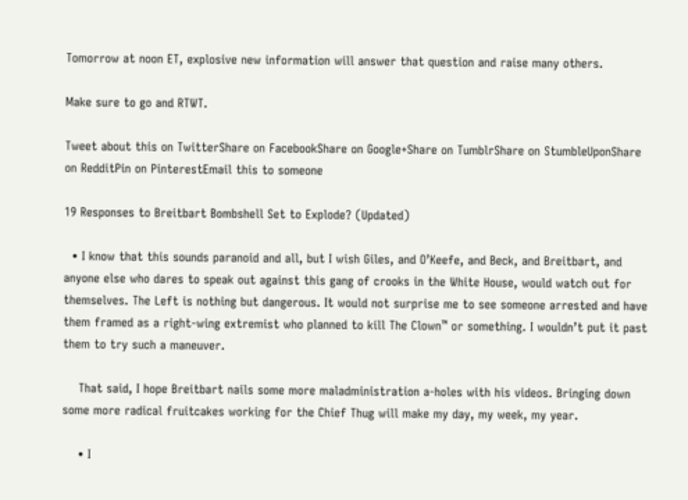Tomorrow at noon ET, explosive new information will answer that question and raise many others.

Make sure to go and RTWT.

Tweet about this on TwitterShare on FacebookShare on Google+Share on TumblrShare on StumbleUponShare on RedditPin on PinterestEmail this to someone

19 Responses to Breitbart Bombshell Set to Explode? (Updated)

  • I know that this sounds paranoid and all, but I wish Giles, and O’Keefe, and Beck, and Breitbart, and anyone else who dares to speak out against this gang of crooks in the White House, would watch out for themselves. The Left is nothing but dangerous. It would not surprise me to see someone arrested and have them framed as a right-wing extremist who planned to kill The Clown™ or something. I wouldn’t put it past them to try such a maneuver.

    That said, I hope Breitbart nails some more maladministration a-holes with his videos. Bringing down some more radical fruitcakes working for the Chief Thug will make my day, my week, my year.

    • I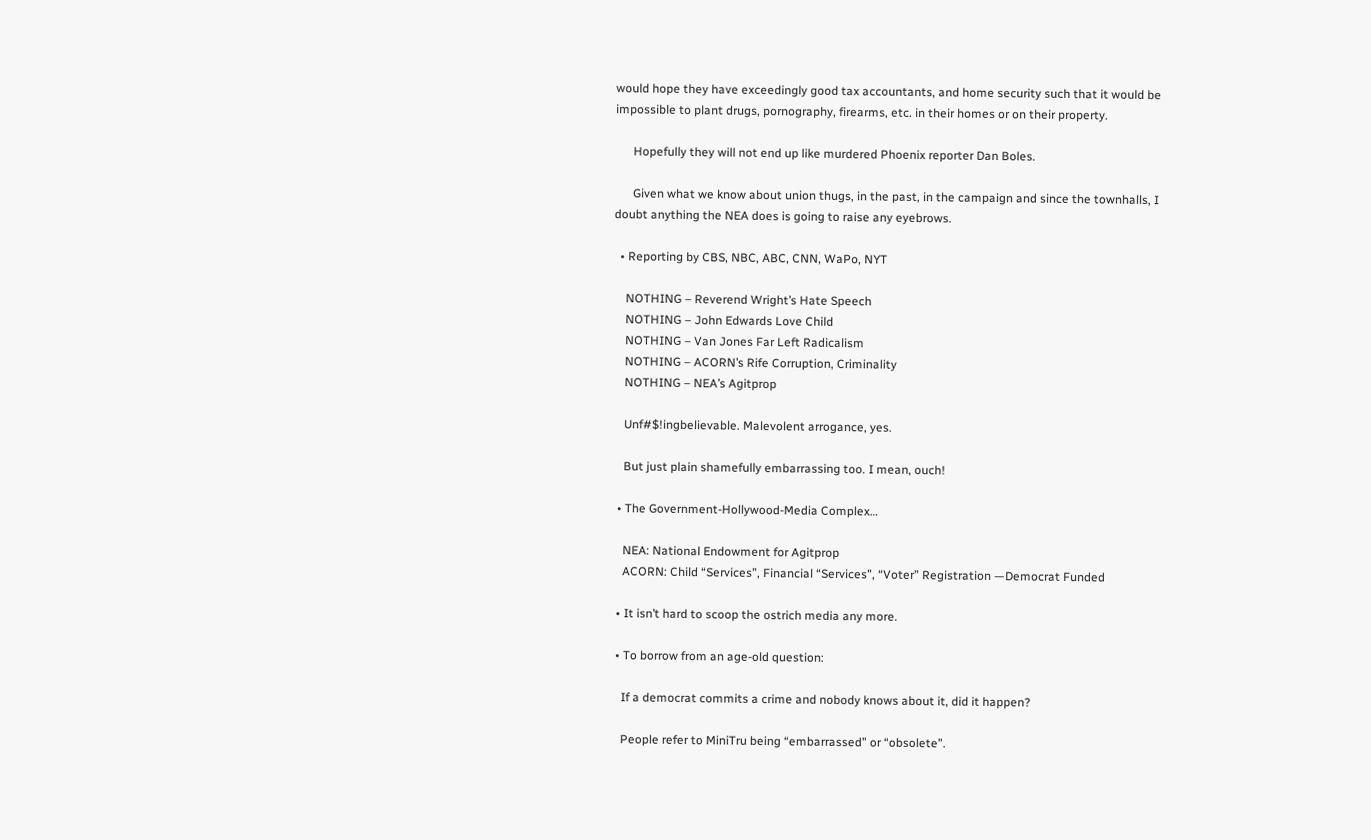would hope they have exceedingly good tax accountants, and home security such that it would be impossible to plant drugs, pornography, firearms, etc. in their homes or on their property.

      Hopefully they will not end up like murdered Phoenix reporter Dan Boles.

      Given what we know about union thugs, in the past, in the campaign and since the townhalls, I doubt anything the NEA does is going to raise any eyebrows.

  • Reporting by CBS, NBC, ABC, CNN, WaPo, NYT

    NOTHING – Reverend Wright’s Hate Speech
    NOTHING – John Edwards Love Child
    NOTHING – Van Jones Far Left Radicalism
    NOTHING – ACORN’s Rife Corruption, Criminality
    NOTHING – NEA’s Agitprop

    Unf#$!ingbelievable. Malevolent arrogance, yes.

    But just plain shamefully embarrassing too. I mean, ouch!

  • The Government-Hollywood-Media Complex…

    NEA: National Endowment for Agitprop
    ACORN: Child “Services”, Financial “Services”, “Voter” Registration —Democrat Funded

  • It isn’t hard to scoop the ostrich media any more.

  • To borrow from an age-old question:

    If a democrat commits a crime and nobody knows about it, did it happen?

    People refer to MiniTru being “embarrassed” or “obsolete”.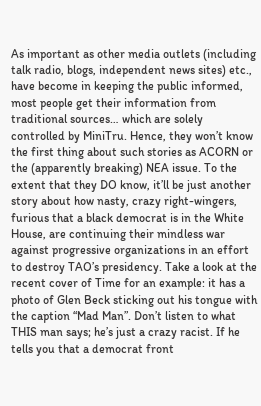As important as other media outlets (including talk radio, blogs, independent news sites) etc., have become in keeping the public informed, most people get their information from traditional sources… which are solely controlled by MiniTru. Hence, they won’t know the first thing about such stories as ACORN or the (apparently breaking) NEA issue. To the extent that they DO know, it’ll be just another story about how nasty, crazy right-wingers, furious that a black democrat is in the White House, are continuing their mindless war against progressive organizations in an effort to destroy TAO’s presidency. Take a look at the recent cover of Time for an example: it has a photo of Glen Beck sticking out his tongue with the caption “Mad Man”. Don’t listen to what THIS man says; he’s just a crazy racist. If he tells you that a democrat front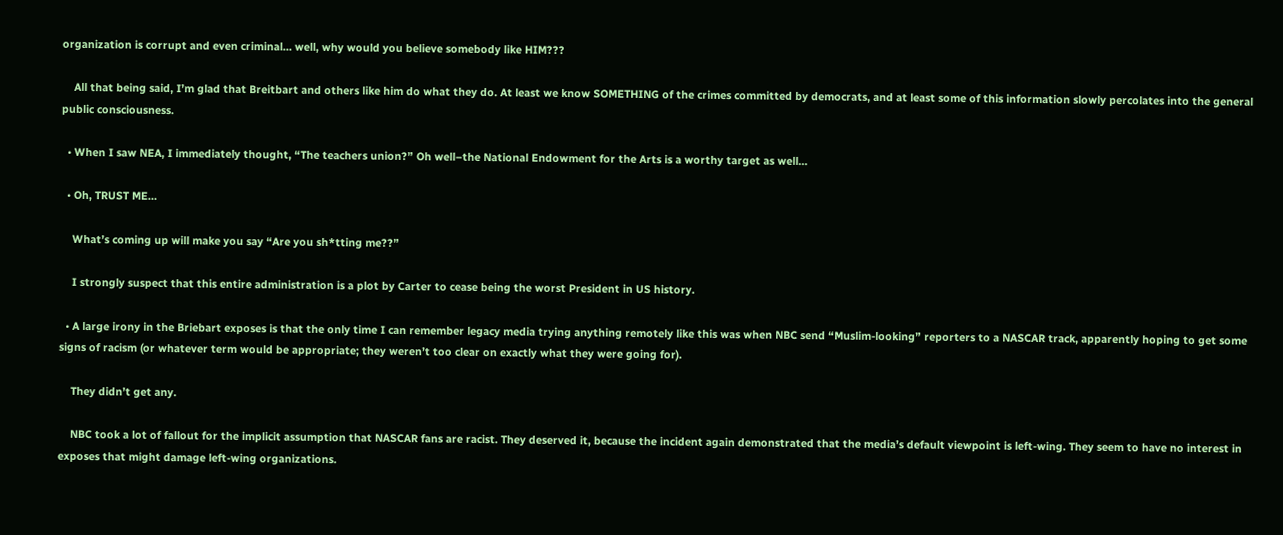organization is corrupt and even criminal… well, why would you believe somebody like HIM???

    All that being said, I’m glad that Breitbart and others like him do what they do. At least we know SOMETHING of the crimes committed by democrats, and at least some of this information slowly percolates into the general public consciousness.

  • When I saw NEA, I immediately thought, “The teachers union?” Oh well–the National Endowment for the Arts is a worthy target as well…

  • Oh, TRUST ME…

    What’s coming up will make you say “Are you sh*tting me??”

    I strongly suspect that this entire administration is a plot by Carter to cease being the worst President in US history.

  • A large irony in the Briebart exposes is that the only time I can remember legacy media trying anything remotely like this was when NBC send “Muslim-looking” reporters to a NASCAR track, apparently hoping to get some signs of racism (or whatever term would be appropriate; they weren’t too clear on exactly what they were going for).

    They didn’t get any.

    NBC took a lot of fallout for the implicit assumption that NASCAR fans are racist. They deserved it, because the incident again demonstrated that the media’s default viewpoint is left-wing. They seem to have no interest in exposes that might damage left-wing organizations.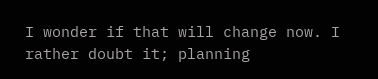I wonder if that will change now. I rather doubt it; planning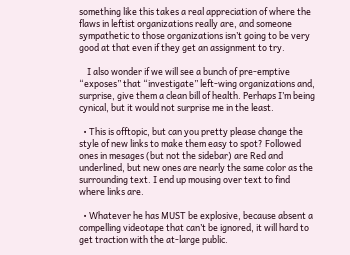something like this takes a real appreciation of where the flaws in leftist organizations really are, and someone sympathetic to those organizations isn’t going to be very good at that even if they get an assignment to try.

    I also wonder if we will see a bunch of pre-emptive “exposes” that “investigate” left-wing organizations and, surprise, give them a clean bill of health. Perhaps I’m being cynical, but it would not surprise me in the least.

  • This is offtopic, but can you pretty please change the style of new links to make them easy to spot? Followed ones in mesages (but not the sidebar) are Red and underlined, but new ones are nearly the same color as the surrounding text. I end up mousing over text to find where links are.

  • Whatever he has MUST be explosive, because absent a compelling videotape that can’t be ignored, it will hard to get traction with the at-large public.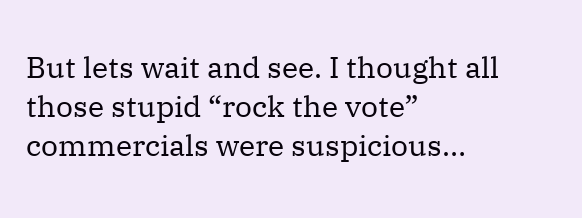But lets wait and see. I thought all those stupid “rock the vote” commercials were suspicious…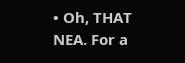• Oh, THAT NEA. For a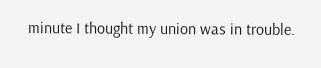minute I thought my union was in trouble.